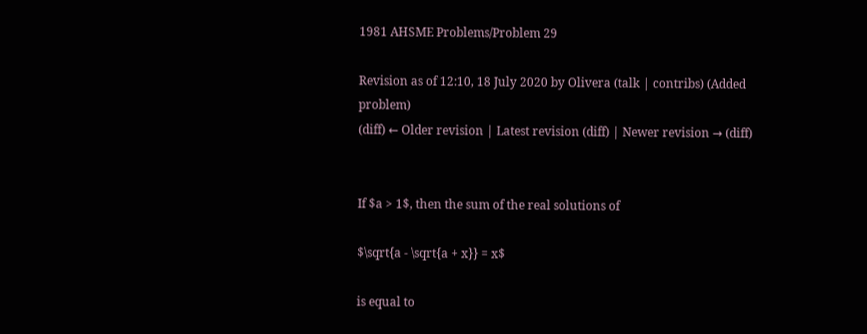1981 AHSME Problems/Problem 29

Revision as of 12:10, 18 July 2020 by Olivera (talk | contribs) (Added problem)
(diff) ← Older revision | Latest revision (diff) | Newer revision → (diff)


If $a > 1$, then the sum of the real solutions of

$\sqrt{a - \sqrt{a + x}} = x$

is equal to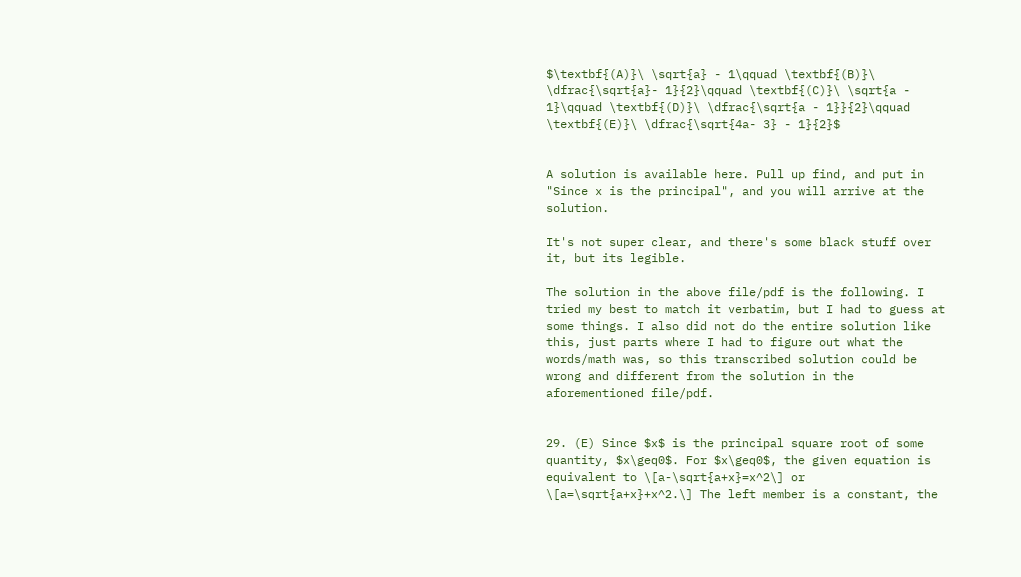$\textbf{(A)}\ \sqrt{a} - 1\qquad \textbf{(B)}\ \dfrac{\sqrt{a}- 1}{2}\qquad \textbf{(C)}\ \sqrt{a - 1}\qquad \textbf{(D)}\ \dfrac{\sqrt{a - 1}}{2}\qquad \textbf{(E)}\ \dfrac{\sqrt{4a- 3} - 1}{2}$


A solution is available here. Pull up find, and put in "Since x is the principal", and you will arrive at the solution.

It's not super clear, and there's some black stuff over it, but its legible.

The solution in the above file/pdf is the following. I tried my best to match it verbatim, but I had to guess at some things. I also did not do the entire solution like this, just parts where I had to figure out what the words/math was, so this transcribed solution could be wrong and different from the solution in the aforementioned file/pdf.


29. (E) Since $x$ is the principal square root of some quantity, $x\geq0$. For $x\geq0$, the given equation is equivalent to \[a-\sqrt{a+x}=x^2\] or \[a=\sqrt{a+x}+x^2.\] The left member is a constant, the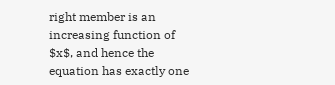right member is an increasing function of $x$, and hence the equation has exactly one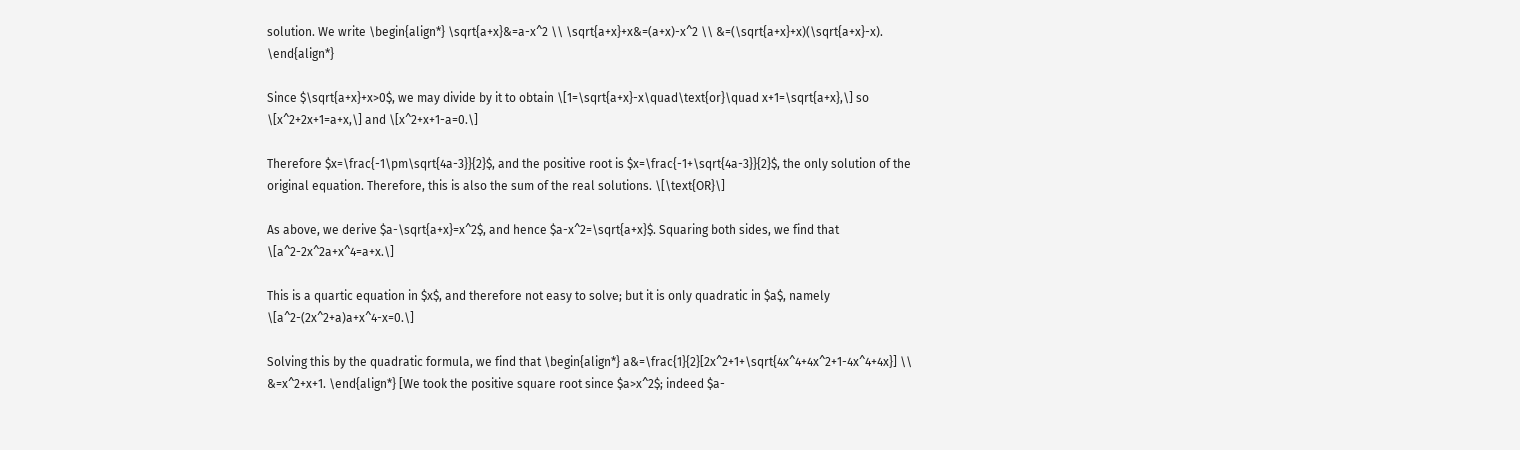solution. We write \begin{align*} \sqrt{a+x}&=a-x^2 \\ \sqrt{a+x}+x&=(a+x)-x^2 \\ &=(\sqrt{a+x}+x)(\sqrt{a+x}-x). \end{align*}

Since $\sqrt{a+x}+x>0$, we may divide by it to obtain \[1=\sqrt{a+x}-x\quad\text{or}\quad x+1=\sqrt{a+x},\] so \[x^2+2x+1=a+x,\] and \[x^2+x+1-a=0.\]

Therefore $x=\frac{-1\pm\sqrt{4a-3}}{2}$, and the positive root is $x=\frac{-1+\sqrt{4a-3}}{2}$, the only solution of the original equation. Therefore, this is also the sum of the real solutions. \[\text{OR}\]

As above, we derive $a-\sqrt{a+x}=x^2$, and hence $a-x^2=\sqrt{a+x}$. Squaring both sides, we find that \[a^2-2x^2a+x^4=a+x.\]

This is a quartic equation in $x$, and therefore not easy to solve; but it is only quadratic in $a$, namely \[a^2-(2x^2+a)a+x^4-x=0.\]

Solving this by the quadratic formula, we find that \begin{align*} a&=\frac{1}{2}[2x^2+1+\sqrt{4x^4+4x^2+1-4x^4+4x}] \\ &=x^2+x+1. \end{align*} [We took the positive square root since $a>x^2$; indeed $a-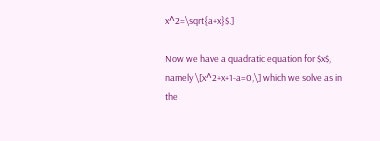x^2=\sqrt{a+x}$.]

Now we have a quadratic equation for $x$, namely \[x^2+x+1-a=0,\] which we solve as in the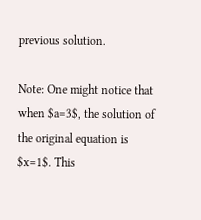previous solution.

Note: One might notice that when $a=3$, the solution of the original equation is $x=1$. This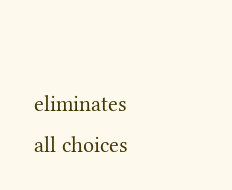eliminates all choices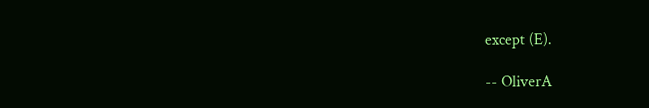except (E).

-- OliverA